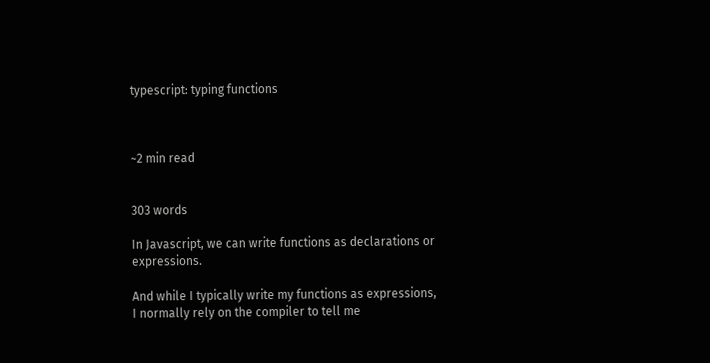typescript: typing functions



~2 min read


303 words

In Javascript, we can write functions as declarations or expressions.

And while I typically write my functions as expressions, I normally rely on the compiler to tell me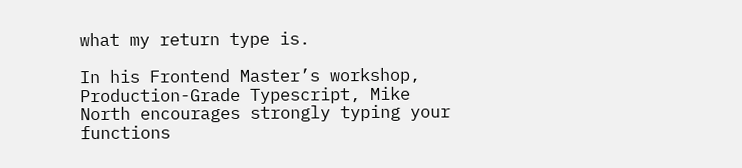what my return type is.

In his Frontend Master’s workshop, Production-Grade Typescript, Mike North encourages strongly typing your functions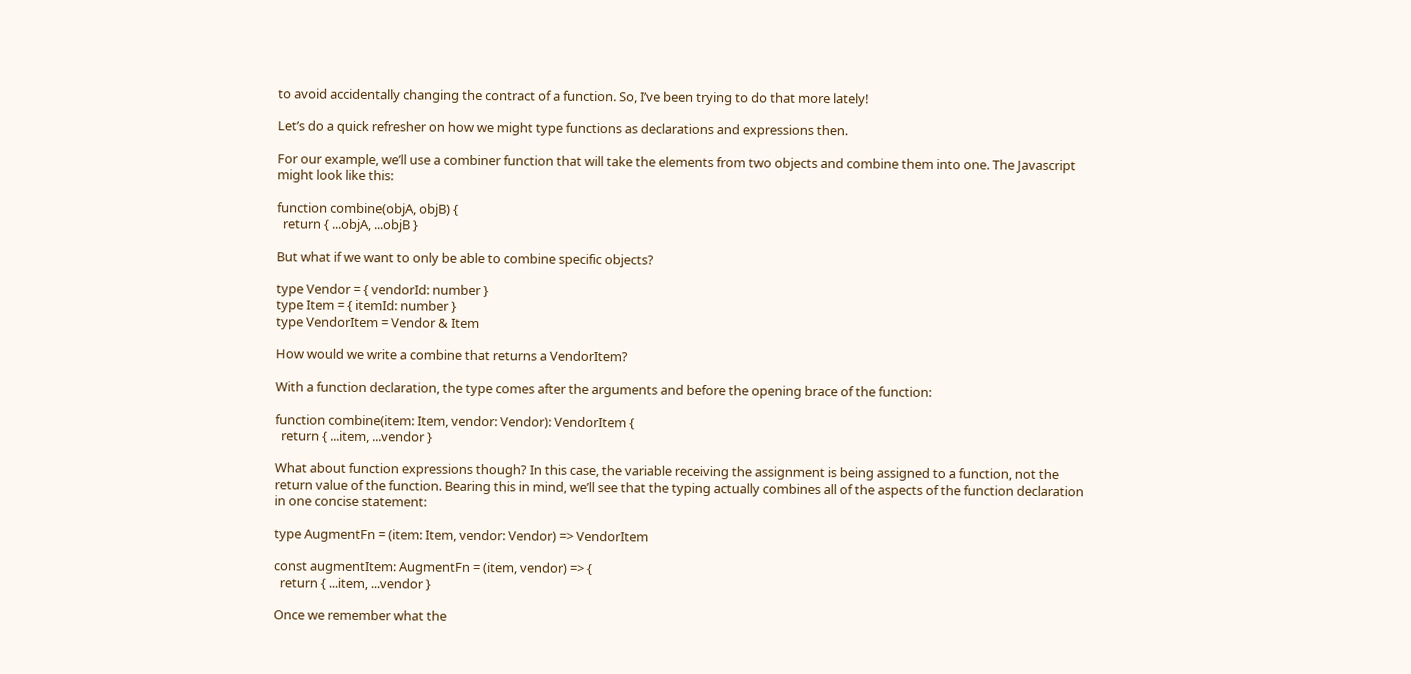to avoid accidentally changing the contract of a function. So, I’ve been trying to do that more lately!

Let’s do a quick refresher on how we might type functions as declarations and expressions then.

For our example, we’ll use a combiner function that will take the elements from two objects and combine them into one. The Javascript might look like this:

function combine(objA, objB) {
  return { ...objA, ...objB }

But what if we want to only be able to combine specific objects?

type Vendor = { vendorId: number }
type Item = { itemId: number }
type VendorItem = Vendor & Item

How would we write a combine that returns a VendorItem?

With a function declaration, the type comes after the arguments and before the opening brace of the function:

function combine(item: Item, vendor: Vendor): VendorItem {
  return { ...item, ...vendor }

What about function expressions though? In this case, the variable receiving the assignment is being assigned to a function, not the return value of the function. Bearing this in mind, we’ll see that the typing actually combines all of the aspects of the function declaration in one concise statement:

type AugmentFn = (item: Item, vendor: Vendor) => VendorItem

const augmentItem: AugmentFn = (item, vendor) => {
  return { ...item, ...vendor }

Once we remember what the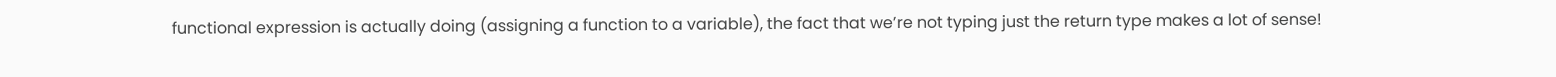functional expression is actually doing (assigning a function to a variable), the fact that we’re not typing just the return type makes a lot of sense!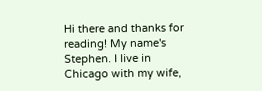Hi there and thanks for reading! My name's Stephen. I live in Chicago with my wife,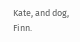Kate, and dog, Finn.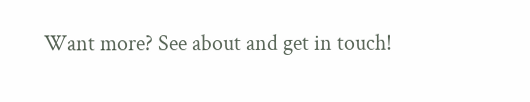Want more? See about and get in touch!